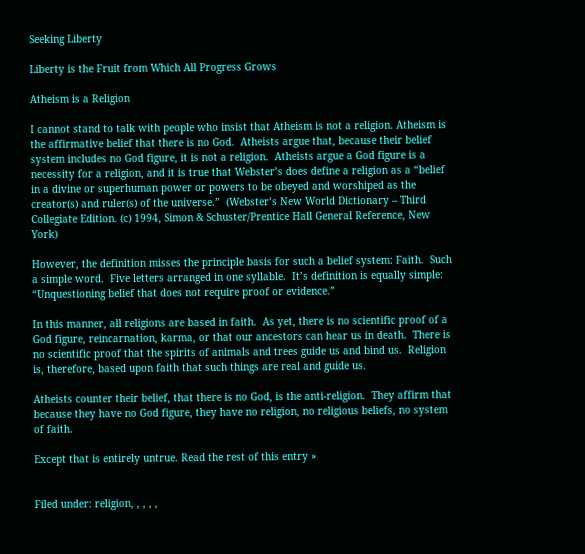Seeking Liberty

Liberty is the Fruit from Which All Progress Grows

Atheism is a Religion

I cannot stand to talk with people who insist that Atheism is not a religion. Atheism is the affirmative belief that there is no God.  Atheists argue that, because their belief system includes no God figure, it is not a religion.  Atheists argue a God figure is a necessity for a religion, and it is true that Webster’s does define a religion as a “belief in a divine or superhuman power or powers to be obeyed and worshiped as the creator(s) and ruler(s) of the universe.”  (Webster’s New World Dictionary – Third Collegiate Edition. (c) 1994, Simon & Schuster/Prentice Hall General Reference, New York)

However, the definition misses the principle basis for such a belief system: Faith.  Such a simple word.  Five letters arranged in one syllable.  It’s definition is equally simple: “Unquestioning belief that does not require proof or evidence.”

In this manner, all religions are based in faith.  As yet, there is no scientific proof of a God figure, reincarnation, karma, or that our ancestors can hear us in death.  There is no scientific proof that the spirits of animals and trees guide us and bind us.  Religion is, therefore, based upon faith that such things are real and guide us.

Atheists counter their belief, that there is no God, is the anti-religion.  They affirm that because they have no God figure, they have no religion, no religious beliefs, no system of faith.

Except that is entirely untrue. Read the rest of this entry »


Filed under: religion, , , , ,